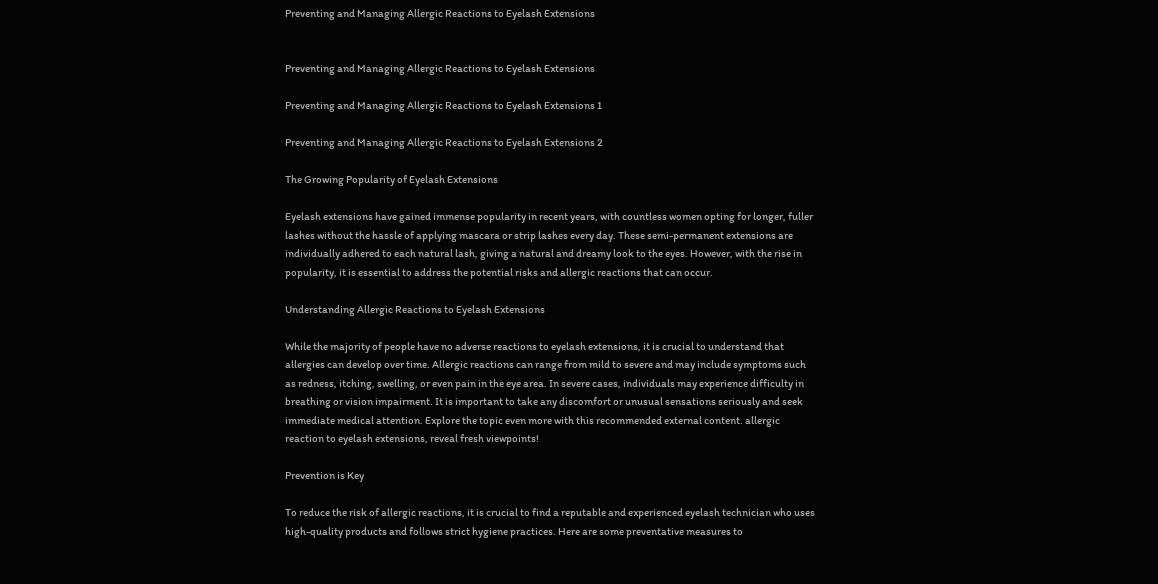Preventing and Managing Allergic Reactions to Eyelash Extensions


Preventing and Managing Allergic Reactions to Eyelash Extensions

Preventing and Managing Allergic Reactions to Eyelash Extensions 1

Preventing and Managing Allergic Reactions to Eyelash Extensions 2

The Growing Popularity of Eyelash Extensions

Eyelash extensions have gained immense popularity in recent years, with countless women opting for longer, fuller lashes without the hassle of applying mascara or strip lashes every day. These semi-permanent extensions are individually adhered to each natural lash, giving a natural and dreamy look to the eyes. However, with the rise in popularity, it is essential to address the potential risks and allergic reactions that can occur.

Understanding Allergic Reactions to Eyelash Extensions

While the majority of people have no adverse reactions to eyelash extensions, it is crucial to understand that allergies can develop over time. Allergic reactions can range from mild to severe and may include symptoms such as redness, itching, swelling, or even pain in the eye area. In severe cases, individuals may experience difficulty in breathing or vision impairment. It is important to take any discomfort or unusual sensations seriously and seek immediate medical attention. Explore the topic even more with this recommended external content. allergic reaction to eyelash extensions, reveal fresh viewpoints!

Prevention is Key

To reduce the risk of allergic reactions, it is crucial to find a reputable and experienced eyelash technician who uses high-quality products and follows strict hygiene practices. Here are some preventative measures to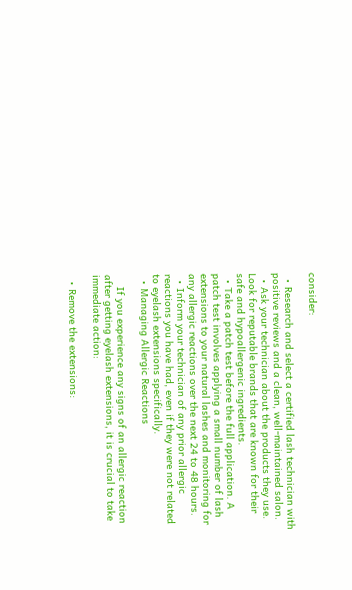consider:

  • Research and select a certified lash technician with positive reviews and a clean, well-maintained salon.
  • Ask your technician about the products they use. Look for reputable brands that are known for their safe and hypoallergenic ingredients.
  • Take a patch test before the full application. A patch test involves applying a small number of lash extensions to your natural lashes and monitoring for any allergic reactions over the next 24 to 48 hours.
  • Inform your technician of any prior allergic reactions you have had, even if they were not related to eyelash extensions specifically.
  • Managing Allergic Reactions

    If you experience any signs of an allergic reaction after getting eyelash extensions, it is crucial to take immediate action:

  • Remove the extensions: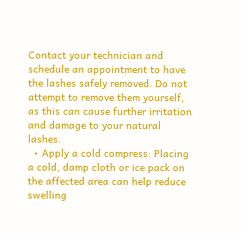Contact your technician and schedule an appointment to have the lashes safely removed. Do not attempt to remove them yourself, as this can cause further irritation and damage to your natural lashes.
  • Apply a cold compress: Placing a cold, damp cloth or ice pack on the affected area can help reduce swelling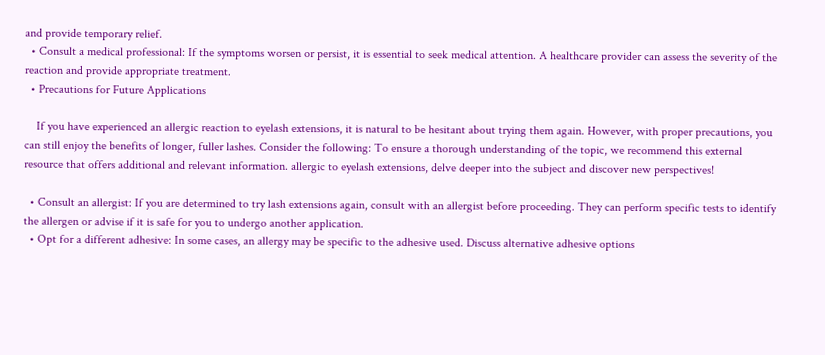and provide temporary relief.
  • Consult a medical professional: If the symptoms worsen or persist, it is essential to seek medical attention. A healthcare provider can assess the severity of the reaction and provide appropriate treatment.
  • Precautions for Future Applications

    If you have experienced an allergic reaction to eyelash extensions, it is natural to be hesitant about trying them again. However, with proper precautions, you can still enjoy the benefits of longer, fuller lashes. Consider the following: To ensure a thorough understanding of the topic, we recommend this external resource that offers additional and relevant information. allergic to eyelash extensions, delve deeper into the subject and discover new perspectives!

  • Consult an allergist: If you are determined to try lash extensions again, consult with an allergist before proceeding. They can perform specific tests to identify the allergen or advise if it is safe for you to undergo another application.
  • Opt for a different adhesive: In some cases, an allergy may be specific to the adhesive used. Discuss alternative adhesive options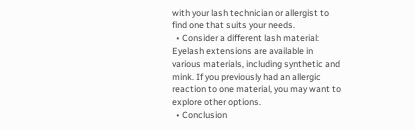with your lash technician or allergist to find one that suits your needs.
  • Consider a different lash material: Eyelash extensions are available in various materials, including synthetic and mink. If you previously had an allergic reaction to one material, you may want to explore other options.
  • Conclusion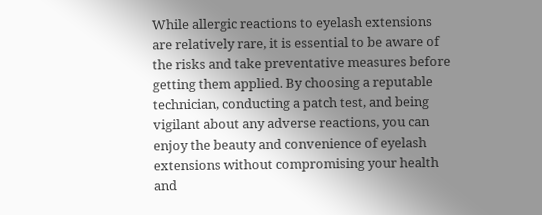While allergic reactions to eyelash extensions are relatively rare, it is essential to be aware of the risks and take preventative measures before getting them applied. By choosing a reputable technician, conducting a patch test, and being vigilant about any adverse reactions, you can enjoy the beauty and convenience of eyelash extensions without compromising your health and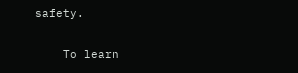safety.

    To learn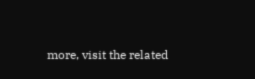more, visit the related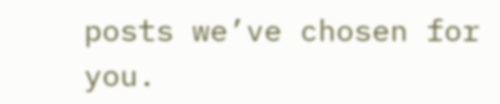posts we’ve chosen for you.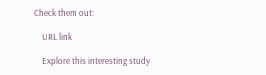Check them out:

    URL link

    Explore this interesting study